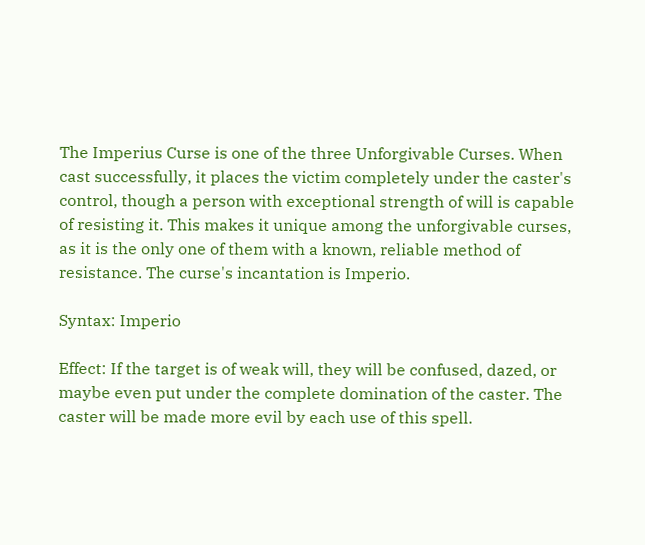The Imperius Curse is one of the three Unforgivable Curses. When cast successfully, it places the victim completely under the caster's control, though a person with exceptional strength of will is capable of resisting it. This makes it unique among the unforgivable curses, as it is the only one of them with a known, reliable method of resistance. The curse's incantation is Imperio.

Syntax: Imperio

Effect: If the target is of weak will, they will be confused, dazed, or maybe even put under the complete domination of the caster. The caster will be made more evil by each use of this spell.